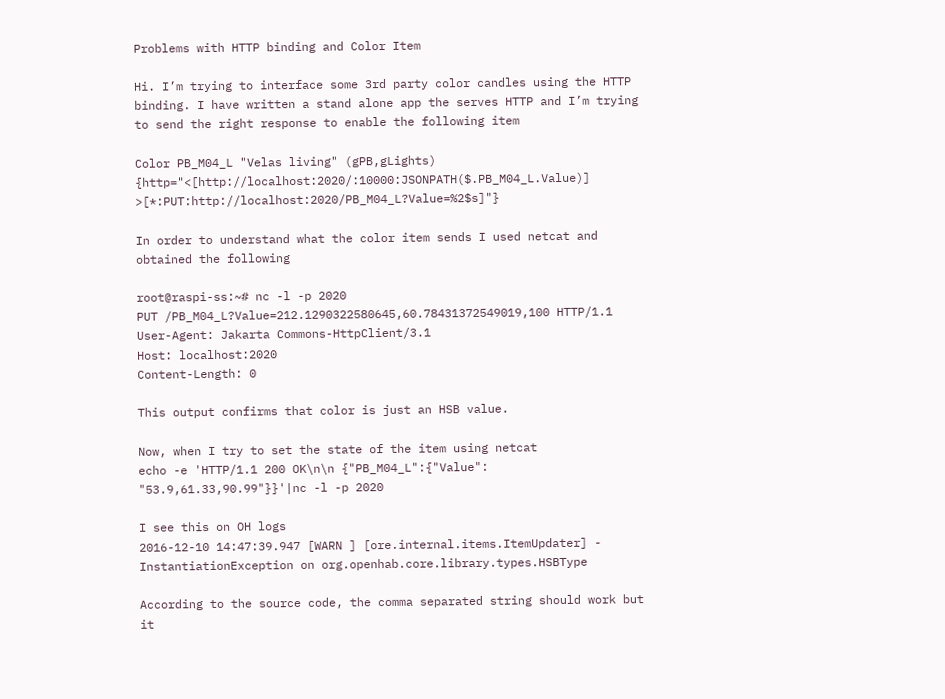Problems with HTTP binding and Color Item

Hi. I’m trying to interface some 3rd party color candles using the HTTP binding. I have written a stand alone app the serves HTTP and I’m trying to send the right response to enable the following item

Color PB_M04_L "Velas living" (gPB,gLights) {http="<[http://localhost:2020/:10000:JSONPATH($.PB_M04_L.Value)] >[*:PUT:http://localhost:2020/PB_M04_L?Value=%2$s]"}

In order to understand what the color item sends I used netcat and obtained the following

root@raspi-ss:~# nc -l -p 2020
PUT /PB_M04_L?Value=212.1290322580645,60.78431372549019,100 HTTP/1.1
User-Agent: Jakarta Commons-HttpClient/3.1
Host: localhost:2020
Content-Length: 0

This output confirms that color is just an HSB value.

Now, when I try to set the state of the item using netcat
echo -e 'HTTP/1.1 200 OK\n\n {"PB_M04_L":{"Value": "53.9,61.33,90.99"}}'|nc -l -p 2020

I see this on OH logs
2016-12-10 14:47:39.947 [WARN ] [ore.internal.items.ItemUpdater] - InstantiationException on org.openhab.core.library.types.HSBType

According to the source code, the comma separated string should work but it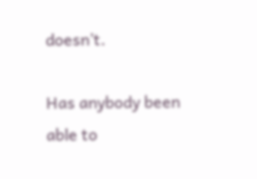doesn’t.

Has anybody been able to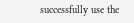successfully use the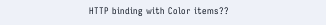HTTP binding with Color items??